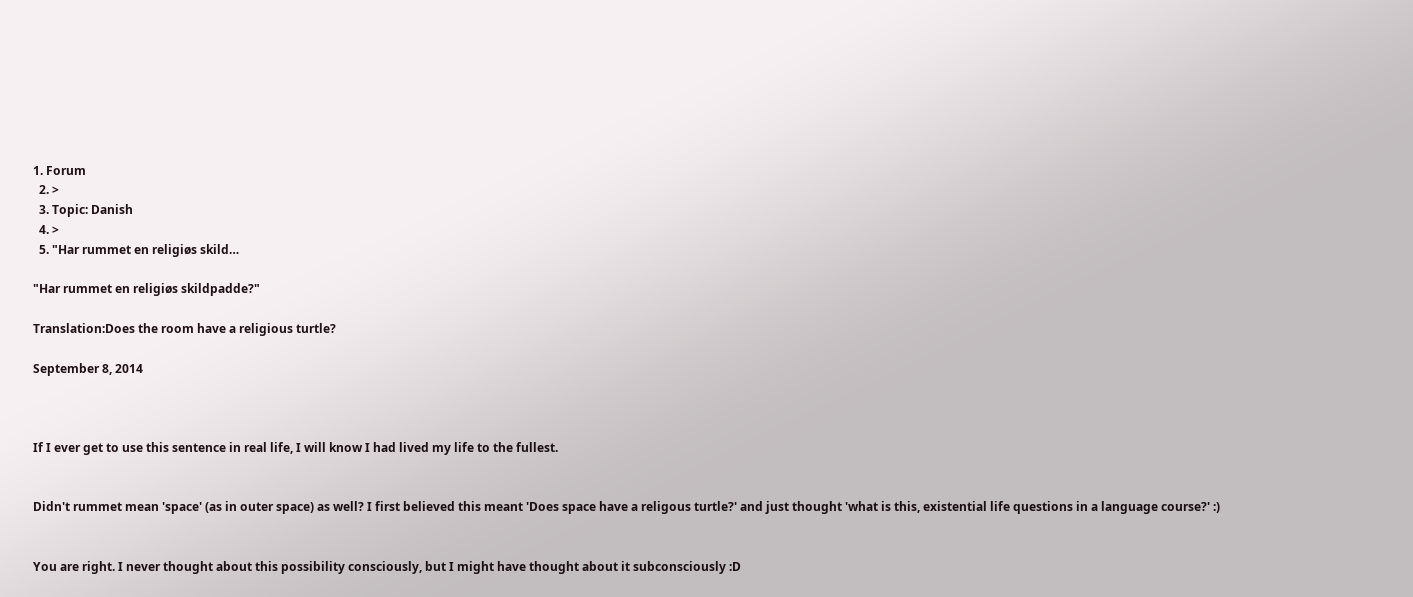1. Forum
  2. >
  3. Topic: Danish
  4. >
  5. "Har rummet en religiøs skild…

"Har rummet en religiøs skildpadde?"

Translation:Does the room have a religious turtle?

September 8, 2014



If I ever get to use this sentence in real life, I will know I had lived my life to the fullest.


Didn't rummet mean 'space' (as in outer space) as well? I first believed this meant 'Does space have a religous turtle?' and just thought 'what is this, existential life questions in a language course?' :)


You are right. I never thought about this possibility consciously, but I might have thought about it subconsciously :D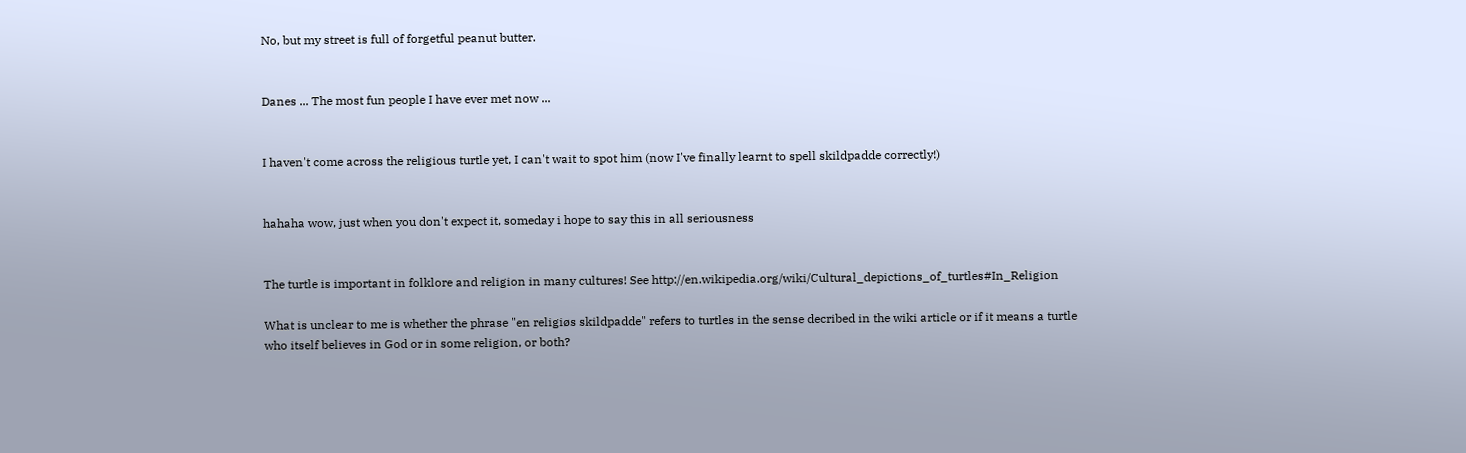No, but my street is full of forgetful peanut butter.


Danes ... The most fun people I have ever met now ...


I haven't come across the religious turtle yet, I can't wait to spot him (now I've finally learnt to spell skildpadde correctly!)


hahaha wow, just when you don't expect it, someday i hope to say this in all seriousness


The turtle is important in folklore and religion in many cultures! See http://en.wikipedia.org/wiki/Cultural_depictions_of_turtles#In_Religion

What is unclear to me is whether the phrase "en religiøs skildpadde" refers to turtles in the sense decribed in the wiki article or if it means a turtle who itself believes in God or in some religion, or both?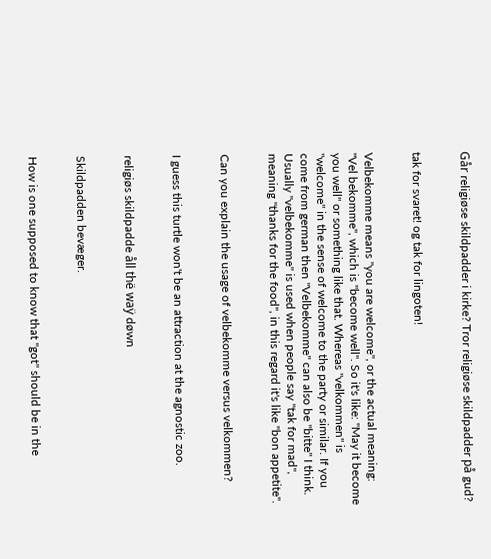Går religiøse skildpadder i kirke? Tror religiøse skildpadder på gud?


tak for svaret! og tak for lingoten!


Velbekomme means "you are welcome", or the actual meaning: "Vel bekomme", which is "become well". So it's like: "May it become you well" or something like that. Whereas "velkommen" is "welcome" in the sense of welcome to the party or similar. If you come from german then "Velbekomme" can also be "bitte" I think. Usually "velbekomme" is used when people say "tak for mad", meaning "thanks for the food", in this regard it's like "bon appetite".


Can you explain the usage of velbekomme versus velkommen?


I guess this turtle won't be an attraction at the agnostic zoo.


religiøs skildpadde åll thë waÿ døwn


Skildpadden bevæger.


How is one supposed to know that "got" should be in the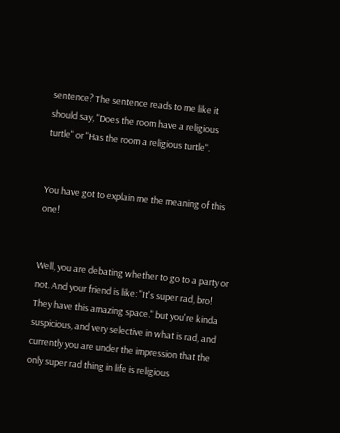sentence? The sentence reads to me like it should say, "Does the room have a religious turtle" or "Has the room a religious turtle".


You have got to explain me the meaning of this one!


Well, you are debating whether to go to a party or not. And your friend is like: "It's super rad, bro! They have this amazing space." but you're kinda suspicious, and very selective in what is rad, and currently you are under the impression that the only super rad thing in life is religious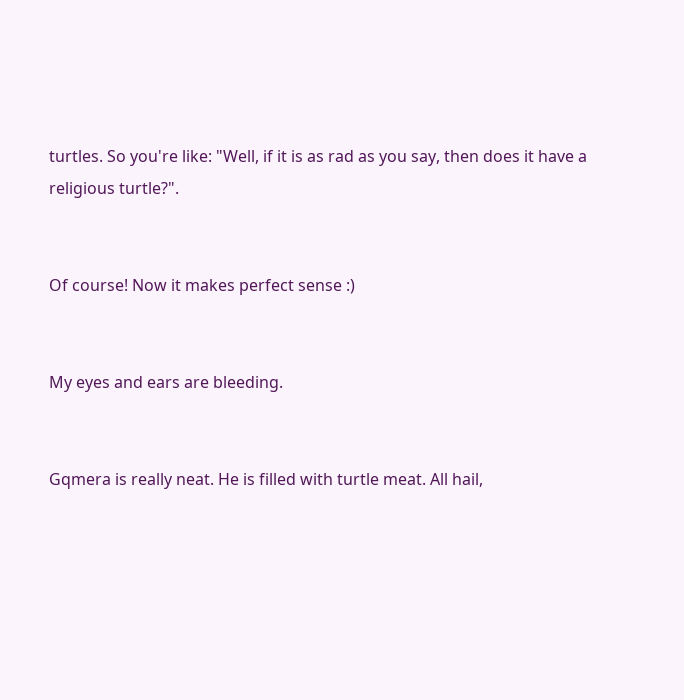turtles. So you're like: "Well, if it is as rad as you say, then does it have a religious turtle?".


Of course! Now it makes perfect sense :)


My eyes and ears are bleeding.


Gqmera is really neat. He is filled with turtle meat. All hail,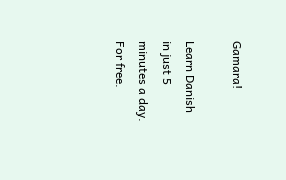Gamara!

Learn Danish in just 5 minutes a day. For free.